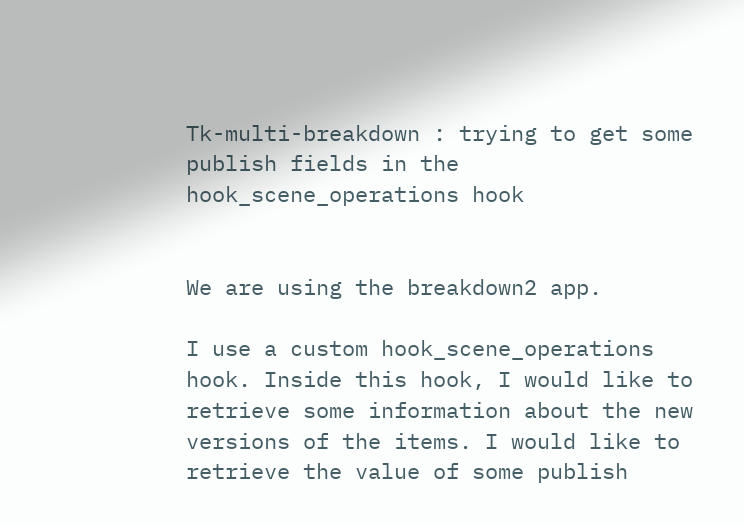Tk-multi-breakdown : trying to get some publish fields in the hook_scene_operations hook


We are using the breakdown2 app.

I use a custom hook_scene_operations hook. Inside this hook, I would like to retrieve some information about the new versions of the items. I would like to retrieve the value of some publish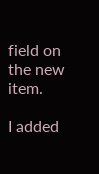field on the new item.

I added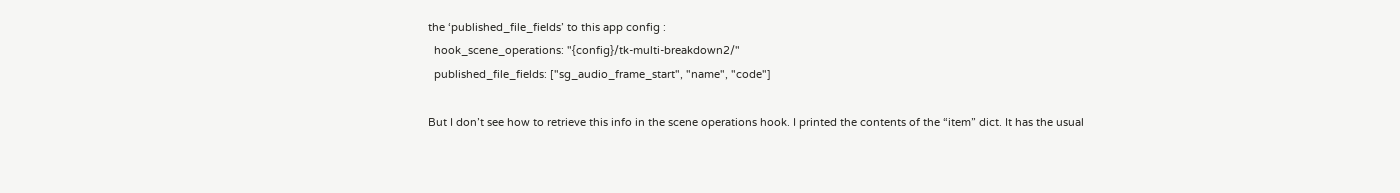the ‘published_file_fields’ to this app config :
  hook_scene_operations: "{config}/tk-multi-breakdown2/"
  published_file_fields: ["sg_audio_frame_start", "name", "code"]

But I don’t see how to retrieve this info in the scene operations hook. I printed the contents of the “item” dict. It has the usual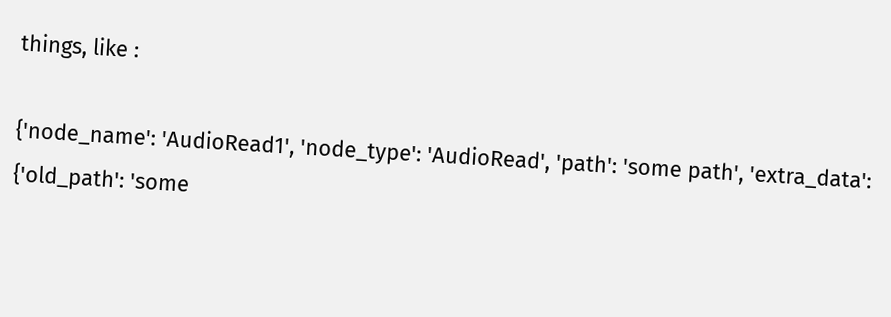things, like :

{'node_name': 'AudioRead1', 'node_type': 'AudioRead', 'path': 'some path', 'extra_data': {'old_path': 'some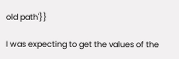old path'}}

I was expecting to get the values of the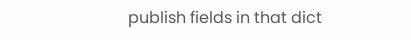publish fields in that dict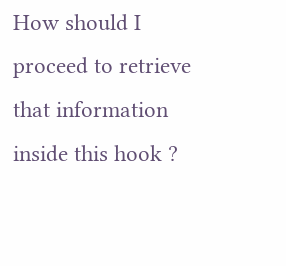How should I proceed to retrieve that information inside this hook ?